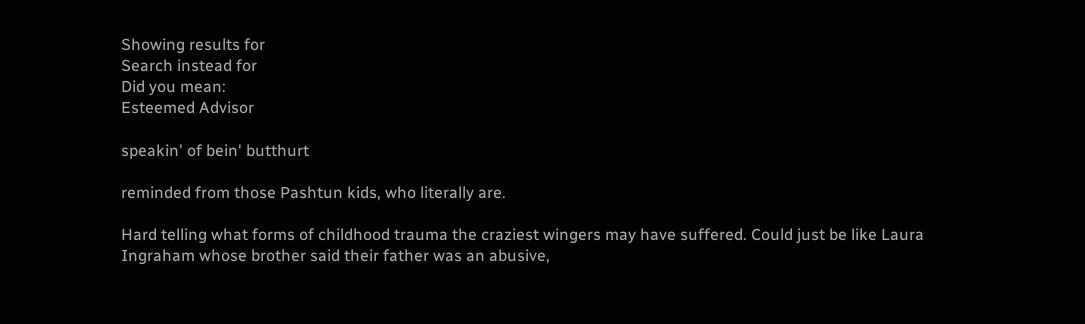Showing results for
Search instead for
Did you mean:
Esteemed Advisor

speakin' of bein' butthurt

reminded from those Pashtun kids, who literally are.

Hard telling what forms of childhood trauma the craziest wingers may have suffered. Could just be like Laura Ingraham whose brother said their father was an abusive,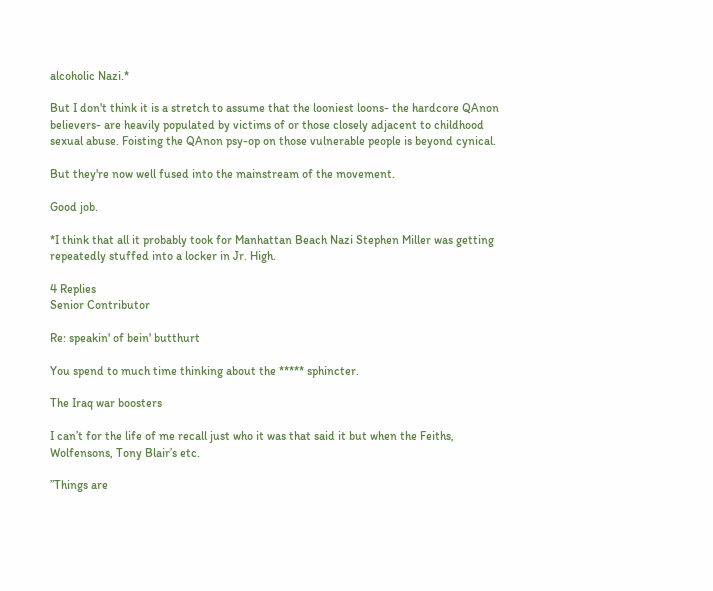alcoholic Nazi.*

But I don't think it is a stretch to assume that the looniest loons- the hardcore QAnon believers- are heavily populated by victims of or those closely adjacent to childhood sexual abuse. Foisting the QAnon psy-op on those vulnerable people is beyond cynical.

But they're now well fused into the mainstream of the movement.

Good job.

*I think that all it probably took for Manhattan Beach Nazi Stephen Miller was getting repeatedly stuffed into a locker in Jr. High.

4 Replies
Senior Contributor

Re: speakin' of bein' butthurt

You spend to much time thinking about the ***** sphincter.

The Iraq war boosters

I can’t for the life of me recall just who it was that said it but when the Feiths, Wolfensons, Tony Blair’s etc.

”Things are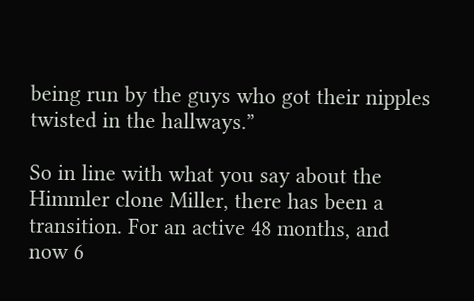being run by the guys who got their nipples twisted in the hallways.”

So in line with what you say about the Himmler clone Miller, there has been a transition. For an active 48 months, and now 6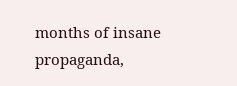months of insane propaganda,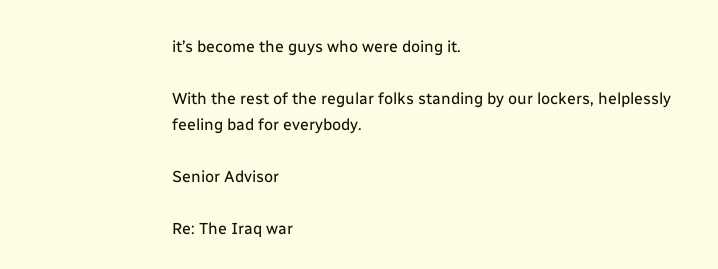it’s become the guys who were doing it.

With the rest of the regular folks standing by our lockers, helplessly feeling bad for everybody.

Senior Advisor

Re: The Iraq war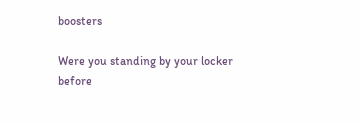boosters

Were you standing by your locker before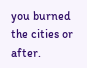you burned the cities or after.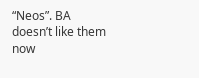“Neos”. BA doesn’t like them now